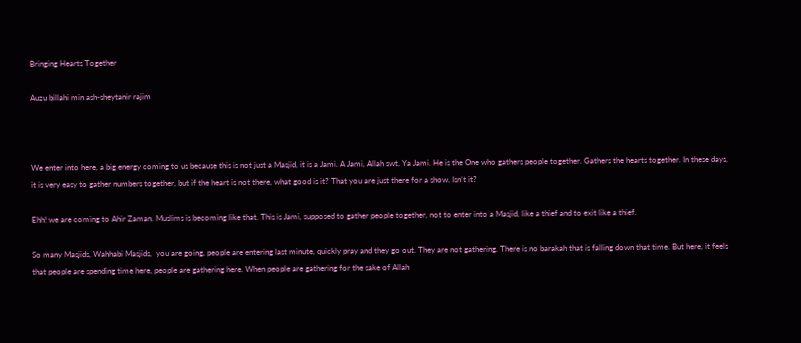Bringing Hearts Together

Auzu billahi min ash-sheytanir rajim



We enter into here, a big energy coming to us because this is not just a Masjid, it is a Jami. A Jami, Allah swt, Ya Jami. He is the One who gathers people together. Gathers the hearts together. In these days, it is very easy to gather numbers together, but if the heart is not there, what good is it? That you are just there for a show. Isn’t it?

Ehh! we are coming to Ahir Zaman. Muslims is becoming like that. This is Jami, supposed to gather people together, not to enter into a Masjid, like a thief and to exit like a thief.

So many Masjids, Wahhabi Masjids,  you are going, people are entering last minute, quickly pray and they go out. They are not gathering. There is no barakah that is falling down that time. But here, it feels that people are spending time here, people are gathering here. When people are gathering for the sake of Allah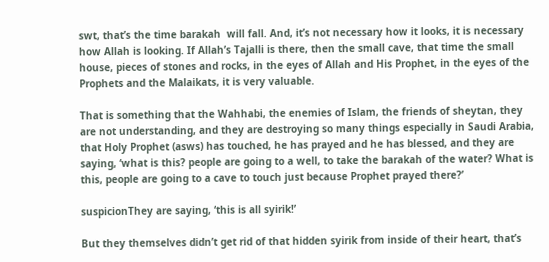swt, that’s the time barakah  will fall. And, it’s not necessary how it looks, it is necessary how Allah is looking. If Allah’s Tajalli is there, then the small cave, that time the small house, pieces of stones and rocks, in the eyes of Allah and His Prophet, in the eyes of the Prophets and the Malaikats, it is very valuable.

That is something that the Wahhabi, the enemies of Islam, the friends of sheytan, they are not understanding, and they are destroying so many things especially in Saudi Arabia, that Holy Prophet (asws) has touched, he has prayed and he has blessed, and they are saying, ‘what is this? people are going to a well, to take the barakah of the water? What is this, people are going to a cave to touch just because Prophet prayed there?’

suspicionThey are saying, ‘this is all syirik!’

But they themselves didn’t get rid of that hidden syirik from inside of their heart, that’s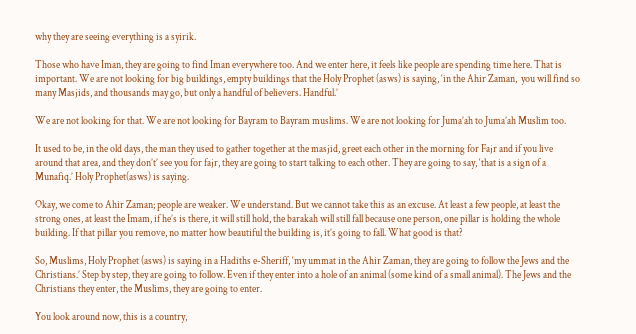why they are seeing everything is a syirik.

Those who have Iman, they are going to find Iman everywhere too. And we enter here, it feels like people are spending time here. That is important. We are not looking for big buildings, empty buildings that the Holy Prophet (asws) is saying, ‘in the Ahir Zaman,  you will find so many Masjids, and thousands may go, but only a handful of believers. Handful.’

We are not looking for that. We are not looking for Bayram to Bayram muslims. We are not looking for Juma’ah to Juma’ah Muslim too.

It used to be, in the old days, the man they used to gather together at the masjid, greet each other in the morning for Fajr and if you live around that area, and they don’t’ see you for fajr, they are going to start talking to each other. They are going to say, ‘that is a sign of a Munafiq.’ Holy Prophet(asws) is saying.

Okay, we come to Ahir Zaman; people are weaker. We understand. But we cannot take this as an excuse. At least a few people, at least the strong ones, at least the Imam, if he’s is there, it will still hold, the barakah will still fall because one person, one pillar is holding the whole building. If that pillar you remove, no matter how beautiful the building is, it’s going to fall. What good is that?

So, Muslims, Holy Prophet (asws) is saying in a Hadiths e-Sheriff, ‘my ummat in the Ahir Zaman, they are going to follow the Jews and the Christians.’ Step by step, they are going to follow. Even if they enter into a hole of an animal (some kind of a small animal). The Jews and the Christians they enter, the Muslims, they are going to enter.

You look around now, this is a country,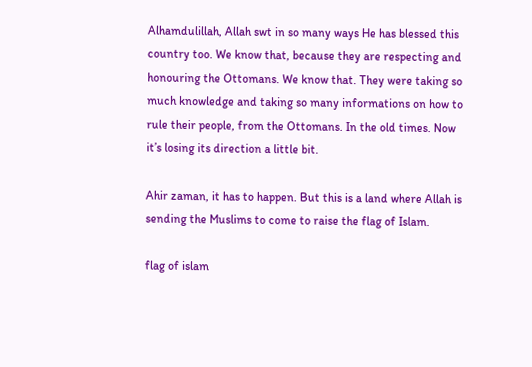Alhamdulillah, Allah swt in so many ways He has blessed this country too. We know that, because they are respecting and honouring the Ottomans. We know that. They were taking so much knowledge and taking so many informations on how to rule their people, from the Ottomans. In the old times. Now it’s losing its direction a little bit.

Ahir zaman, it has to happen. But this is a land where Allah is sending the Muslims to come to raise the flag of Islam.

flag of islam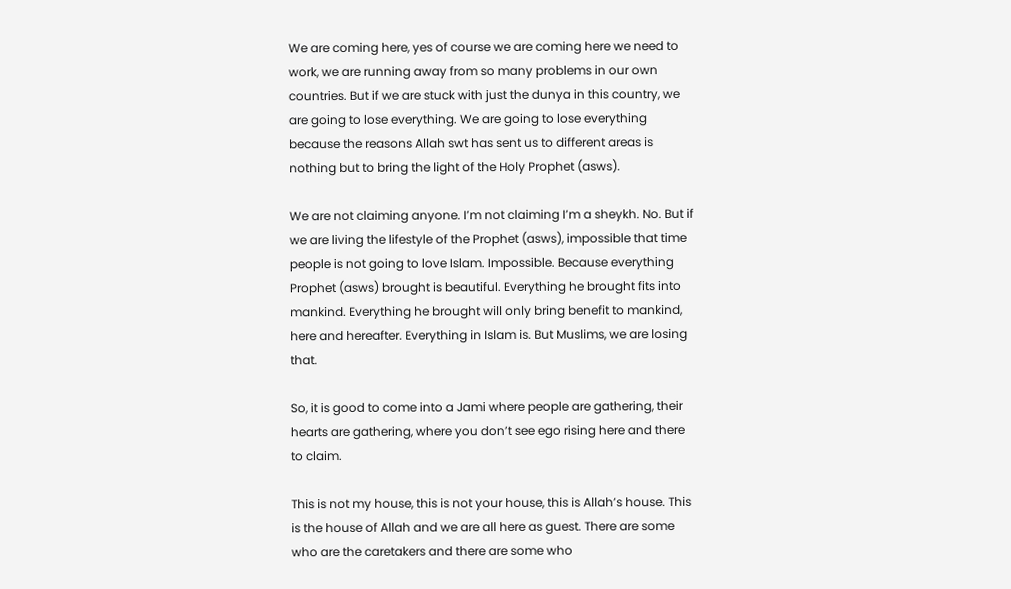We are coming here, yes of course we are coming here we need to work, we are running away from so many problems in our own countries. But if we are stuck with just the dunya in this country, we are going to lose everything. We are going to lose everything because the reasons Allah swt has sent us to different areas is nothing but to bring the light of the Holy Prophet (asws).

We are not claiming anyone. I’m not claiming I’m a sheykh. No. But if we are living the lifestyle of the Prophet (asws), impossible that time people is not going to love Islam. Impossible. Because everything Prophet (asws) brought is beautiful. Everything he brought fits into mankind. Everything he brought will only bring benefit to mankind, here and hereafter. Everything in Islam is. But Muslims, we are losing that.

So, it is good to come into a Jami where people are gathering, their hearts are gathering, where you don’t see ego rising here and there to claim.

This is not my house, this is not your house, this is Allah’s house. This is the house of Allah and we are all here as guest. There are some who are the caretakers and there are some who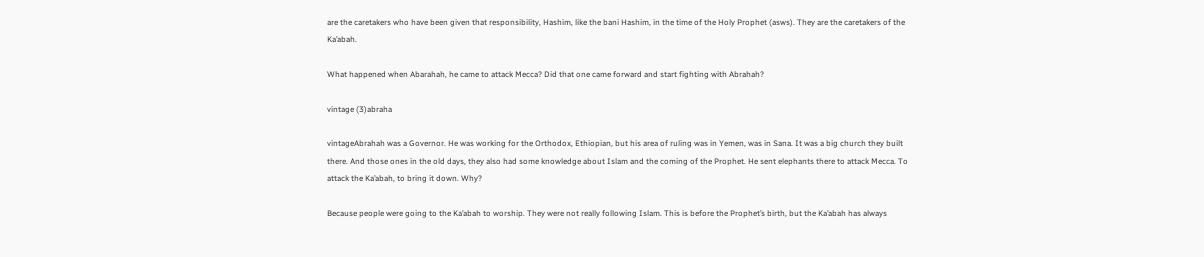are the caretakers who have been given that responsibility, Hashim, like the bani Hashim, in the time of the Holy Prophet (asws). They are the caretakers of the Ka’abah.

What happened when Abarahah, he came to attack Mecca? Did that one came forward and start fighting with Abrahah?

vintage (3)abraha

vintageAbrahah was a Governor. He was working for the Orthodox, Ethiopian, but his area of ruling was in Yemen, was in Sana. It was a big church they built there. And those ones in the old days, they also had some knowledge about Islam and the coming of the Prophet. He sent elephants there to attack Mecca. To attack the Ka’abah, to bring it down. Why?

Because people were going to the Ka’abah to worship. They were not really following Islam. This is before the Prophet’s birth, but the Ka’abah has always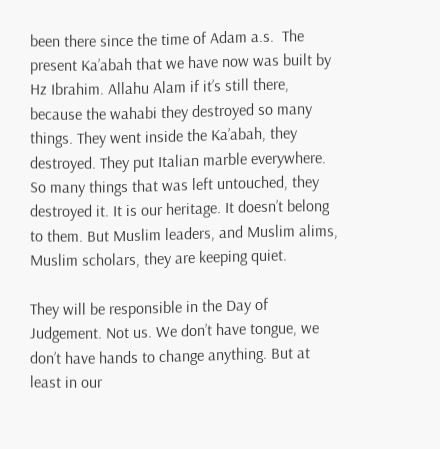been there since the time of Adam a.s.  The present Ka’abah that we have now was built by Hz Ibrahim. Allahu Alam if it’s still there, because the wahabi they destroyed so many things. They went inside the Ka’abah, they destroyed. They put Italian marble everywhere. So many things that was left untouched, they destroyed it. It is our heritage. It doesn’t belong to them. But Muslim leaders, and Muslim alims, Muslim scholars, they are keeping quiet.

They will be responsible in the Day of Judgement. Not us. We don’t have tongue, we don’t have hands to change anything. But at least in our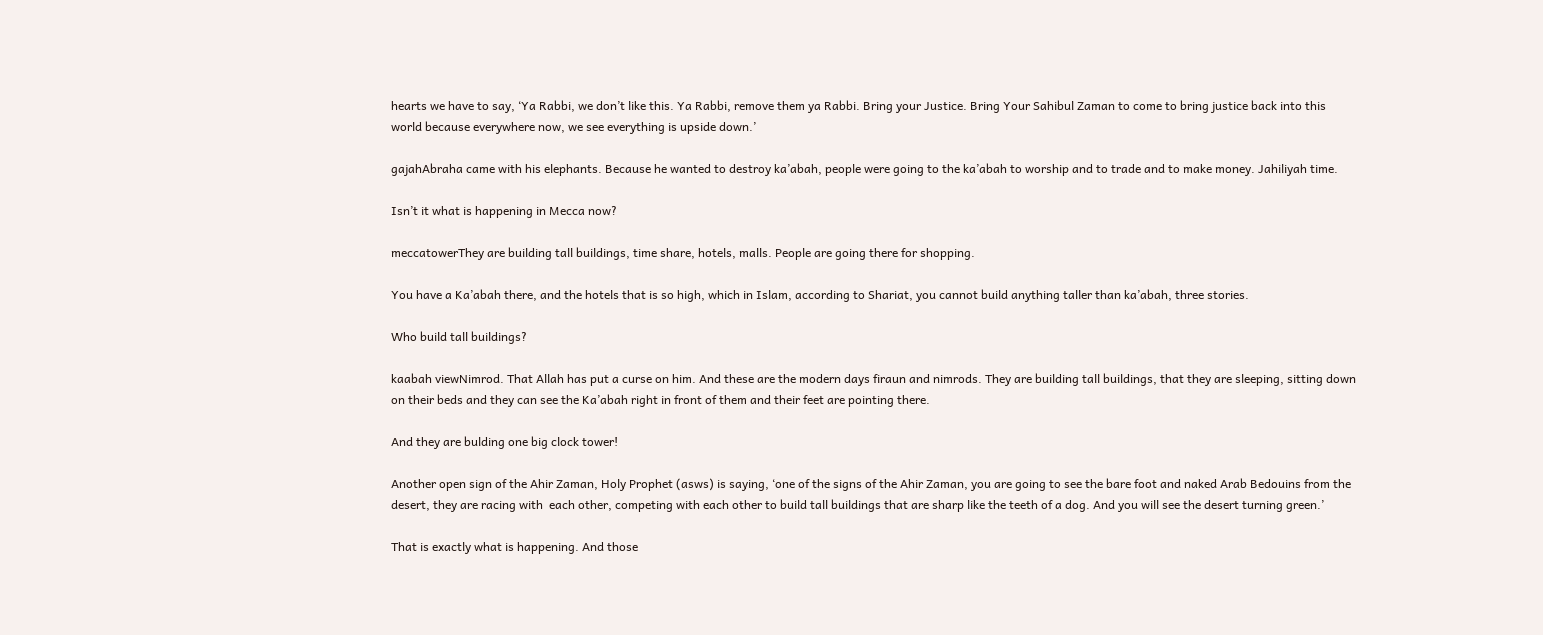hearts we have to say, ‘Ya Rabbi, we don’t like this. Ya Rabbi, remove them ya Rabbi. Bring your Justice. Bring Your Sahibul Zaman to come to bring justice back into this world because everywhere now, we see everything is upside down.’

gajahAbraha came with his elephants. Because he wanted to destroy ka’abah, people were going to the ka’abah to worship and to trade and to make money. Jahiliyah time.

Isn’t it what is happening in Mecca now?

meccatowerThey are building tall buildings, time share, hotels, malls. People are going there for shopping.

You have a Ka’abah there, and the hotels that is so high, which in Islam, according to Shariat, you cannot build anything taller than ka’abah, three stories.

Who build tall buildings?

kaabah viewNimrod. That Allah has put a curse on him. And these are the modern days firaun and nimrods. They are building tall buildings, that they are sleeping, sitting down on their beds and they can see the Ka’abah right in front of them and their feet are pointing there.

And they are bulding one big clock tower!

Another open sign of the Ahir Zaman, Holy Prophet (asws) is saying, ‘one of the signs of the Ahir Zaman, you are going to see the bare foot and naked Arab Bedouins from the desert, they are racing with  each other, competing with each other to build tall buildings that are sharp like the teeth of a dog. And you will see the desert turning green.’

That is exactly what is happening. And those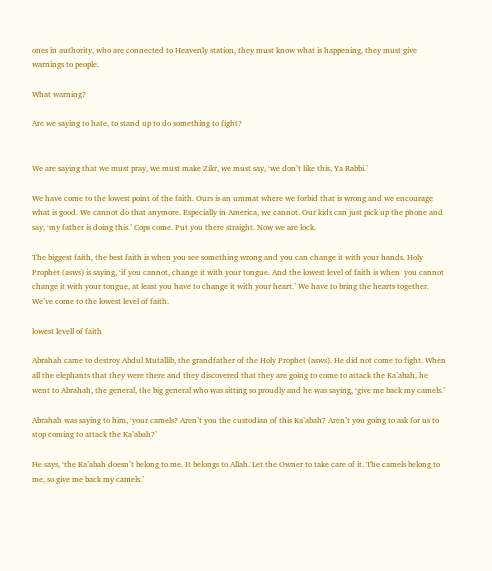ones in authority, who are connected to Heavenly station, they must know what is happening, they must give warnings to people.

What warning?

Are we saying to hate, to stand up to do something to fight?


We are saying that we must pray, we must make Zikr, we must say, ‘we don’t like this, Ya Rabbi.’

We have come to the lowest point of the faith. Ours is an ummat where we forbid that is wrong and we encourage what is good. We cannot do that anymore. Especially in America, we cannot. Our kids can just pick up the phone and say, ‘my father is doing this.’ Cops come. Put you there straight. Now we are lock.

The biggest faith, the best faith is when you see something wrong and you can change it with your hands. Holy Prophet (asws) is saying, ‘if you cannot, change it with your tongue. And the lowest level of faith is when  you cannot change it with your tongue, at least you have to change it with your heart.’ We have to bring the hearts together. We’ve come to the lowest level of faith.

lowest levell of faith

Abrahah came to destroy Abdul Mutallib, the grandfather of the Holy Prophet (asws). He did not come to fight. When all the elephants that they were there and they discovered that they are going to come to attack the Ka’abah, he went to Abrahah, the general, the big general who was sitting so proudly and he was saying, ‘give me back my camels.’

Abrahah was saying to him, ‘your camels? Aren’t you the custodian of this Ka’abah? Aren’t you going to ask for us to stop coming to attack the Ka’abah?’

He says, ‘the Ka’abah doesn’t belong to me. It belongs to Allah. Let the Owner to take care of it. The camels belong to me, so give me back my camels.’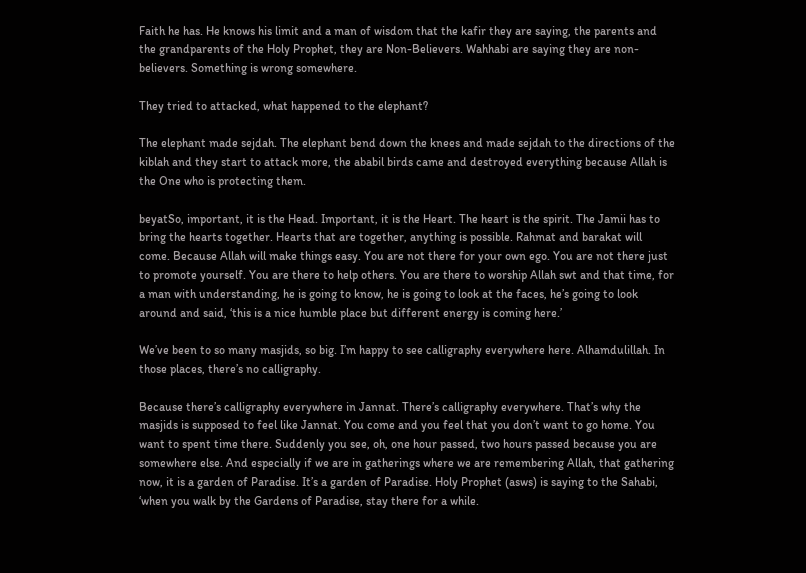Faith he has. He knows his limit and a man of wisdom that the kafir they are saying, the parents and the grandparents of the Holy Prophet, they are Non-Believers. Wahhabi are saying they are non-believers. Something is wrong somewhere.

They tried to attacked, what happened to the elephant?

The elephant made sejdah. The elephant bend down the knees and made sejdah to the directions of the kiblah and they start to attack more, the ababil birds came and destroyed everything because Allah is the One who is protecting them.

beyatSo, important, it is the Head. Important, it is the Heart. The heart is the spirit. The Jamii has to bring the hearts together. Hearts that are together, anything is possible. Rahmat and barakat will come. Because Allah will make things easy. You are not there for your own ego. You are not there just to promote yourself. You are there to help others. You are there to worship Allah swt and that time, for a man with understanding, he is going to know, he is going to look at the faces, he’s going to look around and said, ‘this is a nice humble place but different energy is coming here.’

We’ve been to so many masjids, so big. I’m happy to see calligraphy everywhere here. Alhamdulillah. In those places, there’s no calligraphy.

Because there’s calligraphy everywhere in Jannat. There’s calligraphy everywhere. That’s why the masjids is supposed to feel like Jannat. You come and you feel that you don’t want to go home. You want to spent time there. Suddenly you see, oh, one hour passed, two hours passed because you are somewhere else. And especially if we are in gatherings where we are remembering Allah, that gathering now, it is a garden of Paradise. It’s a garden of Paradise. Holy Prophet (asws) is saying to the Sahabi, ‘when you walk by the Gardens of Paradise, stay there for a while.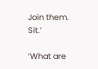Join them. Sit.’

‘What are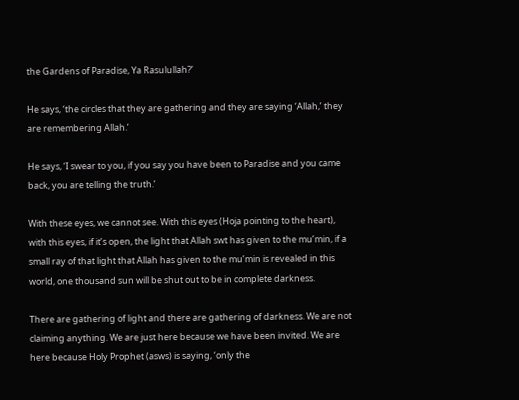the Gardens of Paradise, Ya Rasulullah?’

He says, ‘the circles that they are gathering and they are saying ‘Allah,’ they are remembering Allah.’

He says, ‘I swear to you, if you say you have been to Paradise and you came back, you are telling the truth.’

With these eyes, we cannot see. With this eyes (Hoja pointing to the heart), with this eyes, if it’s open, the light that Allah swt has given to the mu’min, if a small ray of that light that Allah has given to the mu’min is revealed in this world, one thousand sun will be shut out to be in complete darkness.

There are gathering of light and there are gathering of darkness. We are not claiming anything. We are just here because we have been invited. We are here because Holy Prophet (asws) is saying, ‘only the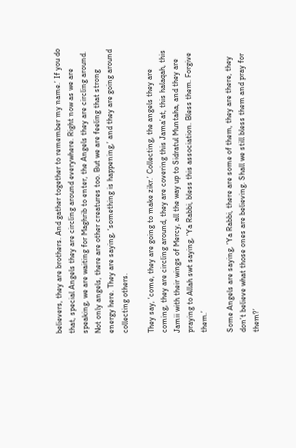believers, they are brothers. And gather together to remember my name.’ If you do that, special Angels they are circling around everywhere. Right now as we are speaking, we are waiting for Maghrib to enter, the Angels they are circling around. Not only angels, there are other creatures too. But we are feeling that strong energy here. They are saying, ‘something is happening,’ and they are going around collecting others.

They say, ‘come, they are going to make zikr.’ Collecting, the angels they are coming, they are circling around, they are covering this Jama’at, this halaqah, this Jamii with their wings of Mercy, all the way up to Sidratul Muntaha, and they are praying to Allah swt saying, ‘Ya Rabbi, bless this association. Bless them. Forgive them.’

Some Angels are saying, ‘Ya Rabbi, there are some of them, they are there, they don’t believe what those ones are believing. Shall we still bless them and pray for them?’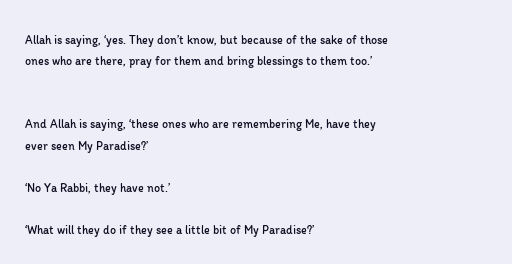Allah is saying, ‘yes. They don’t know, but because of the sake of those ones who are there, pray for them and bring blessings to them too.’


And Allah is saying, ‘these ones who are remembering Me, have they ever seen My Paradise?’

‘No Ya Rabbi, they have not.’

‘What will they do if they see a little bit of My Paradise?’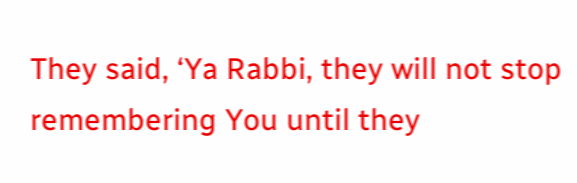They said, ‘Ya Rabbi, they will not stop remembering You until they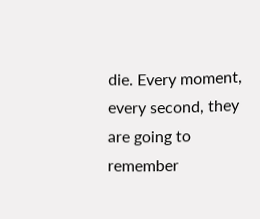die. Every moment, every second, they are going to remember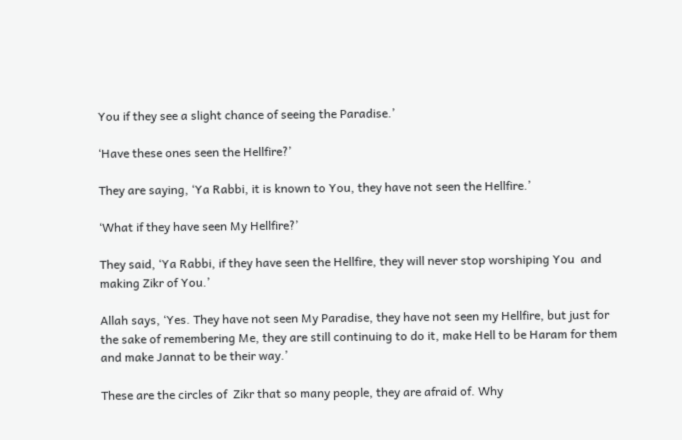You if they see a slight chance of seeing the Paradise.’

‘Have these ones seen the Hellfire?’

They are saying, ‘Ya Rabbi, it is known to You, they have not seen the Hellfire.’

‘What if they have seen My Hellfire?’

They said, ‘Ya Rabbi, if they have seen the Hellfire, they will never stop worshiping You  and making Zikr of You.’

Allah says, ‘Yes. They have not seen My Paradise, they have not seen my Hellfire, but just for the sake of remembering Me, they are still continuing to do it, make Hell to be Haram for them and make Jannat to be their way.’

These are the circles of  Zikr that so many people, they are afraid of. Why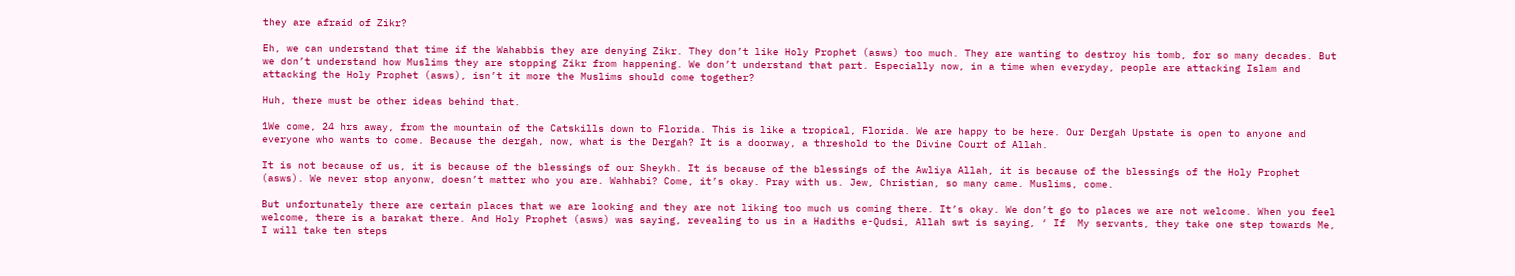they are afraid of Zikr?

Eh, we can understand that time if the Wahabbis they are denying Zikr. They don’t like Holy Prophet (asws) too much. They are wanting to destroy his tomb, for so many decades. But we don’t understand how Muslims they are stopping Zikr from happening. We don’t understand that part. Especially now, in a time when everyday, people are attacking Islam and attacking the Holy Prophet (asws), isn’t it more the Muslims should come together?

Huh, there must be other ideas behind that.

1We come, 24 hrs away, from the mountain of the Catskills down to Florida. This is like a tropical, Florida. We are happy to be here. Our Dergah Upstate is open to anyone and everyone who wants to come. Because the dergah, now, what is the Dergah? It is a doorway, a threshold to the Divine Court of Allah.

It is not because of us, it is because of the blessings of our Sheykh. It is because of the blessings of the Awliya Allah, it is because of the blessings of the Holy Prophet (asws). We never stop anyonw, doesn’t matter who you are. Wahhabi? Come, it’s okay. Pray with us. Jew, Christian, so many came. Muslims, come.

But unfortunately there are certain places that we are looking and they are not liking too much us coming there. It’s okay. We don’t go to places we are not welcome. When you feel welcome, there is a barakat there. And Holy Prophet (asws) was saying, revealing to us in a Hadiths e-Qudsi, Allah swt is saying, ‘ If  My servants, they take one step towards Me, I will take ten steps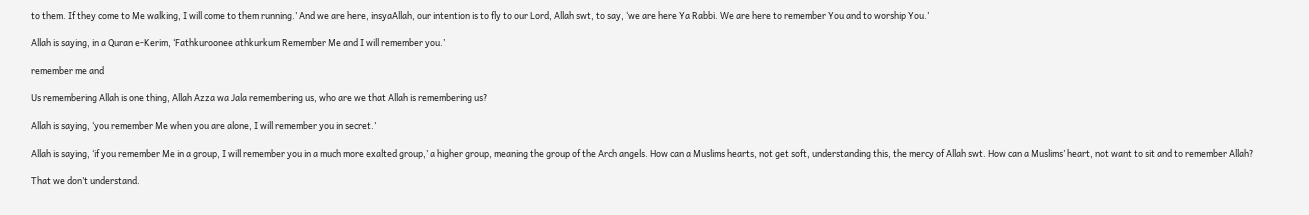to them. If they come to Me walking, I will come to them running.’ And we are here, insyaAllah, our intention is to fly to our Lord, Allah swt, to say, ‘we are here Ya Rabbi. We are here to remember You and to worship You.’

Allah is saying, in a Quran e-Kerim, ‘Fathkuroonee athkurkum Remember Me and I will remember you.’

remember me and

Us remembering Allah is one thing, Allah Azza wa Jala remembering us, who are we that Allah is remembering us?

Allah is saying, ‘you remember Me when you are alone, I will remember you in secret.’

Allah is saying, ‘if you remember Me in a group, I will remember you in a much more exalted group,’ a higher group, meaning the group of the Arch angels. How can a Muslims hearts, not get soft, understanding this, the mercy of Allah swt. How can a Muslims’ heart, not want to sit and to remember Allah?

That we don’t understand.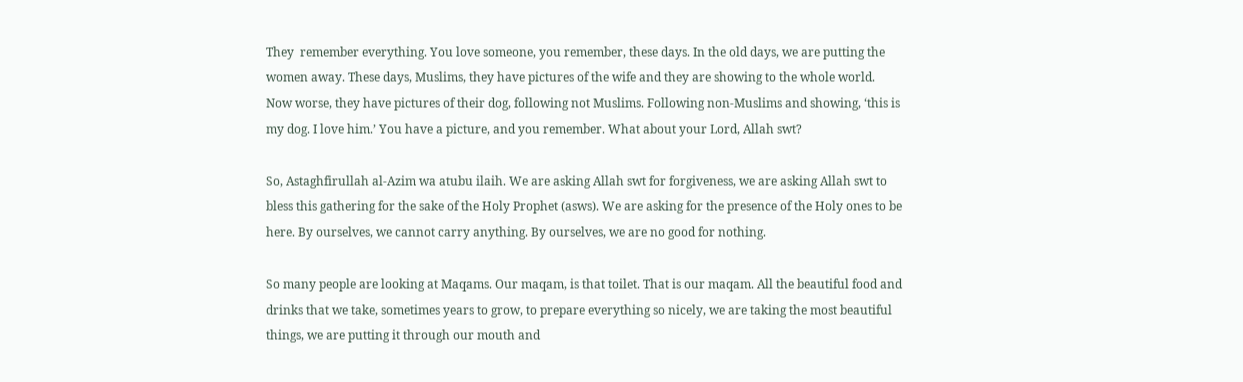They  remember everything. You love someone, you remember, these days. In the old days, we are putting the women away. These days, Muslims, they have pictures of the wife and they are showing to the whole world. Now worse, they have pictures of their dog, following not Muslims. Following non-Muslims and showing, ‘this is my dog. I love him.’ You have a picture, and you remember. What about your Lord, Allah swt?

So, Astaghfirullah al-Azim wa atubu ilaih. We are asking Allah swt for forgiveness, we are asking Allah swt to bless this gathering for the sake of the Holy Prophet (asws). We are asking for the presence of the Holy ones to be here. By ourselves, we cannot carry anything. By ourselves, we are no good for nothing.

So many people are looking at Maqams. Our maqam, is that toilet. That is our maqam. All the beautiful food and drinks that we take, sometimes years to grow, to prepare everything so nicely, we are taking the most beautiful things, we are putting it through our mouth and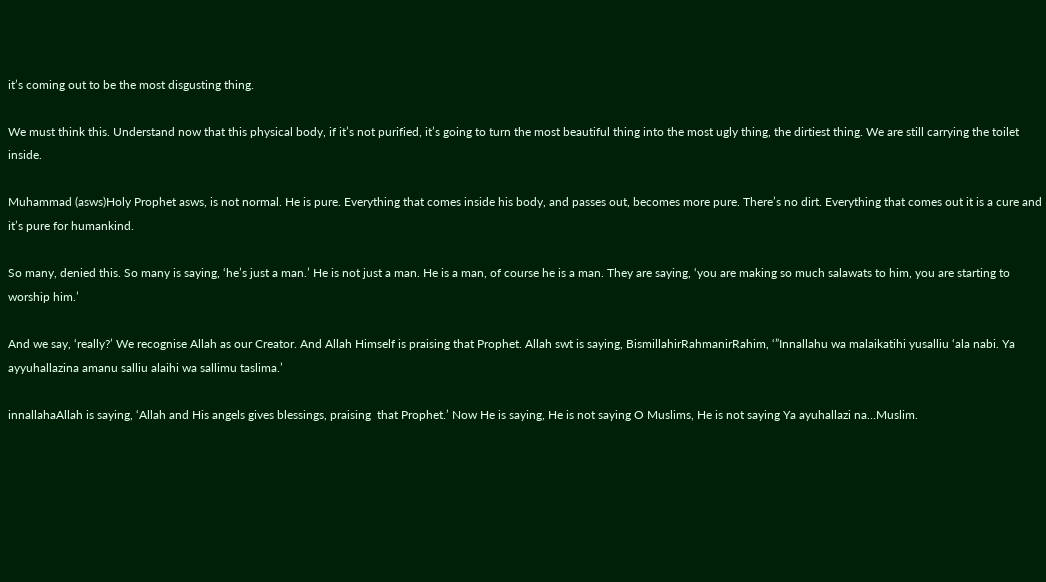it’s coming out to be the most disgusting thing.

We must think this. Understand now that this physical body, if it’s not purified, it’s going to turn the most beautiful thing into the most ugly thing, the dirtiest thing. We are still carrying the toilet inside.

Muhammad (asws)Holy Prophet asws, is not normal. He is pure. Everything that comes inside his body, and passes out, becomes more pure. There’s no dirt. Everything that comes out it is a cure and it’s pure for humankind.

So many, denied this. So many is saying, ‘he’s just a man.’ He is not just a man. He is a man, of course he is a man. They are saying, ‘you are making so much salawats to him, you are starting to worship him.’

And we say, ‘really?’ We recognise Allah as our Creator. And Allah Himself is praising that Prophet. Allah swt is saying, BismillahirRahmanirRahim, ‘”Innallahu wa malaikatihi yusalliu ‘ala nabi. Ya ayyuhallazina amanu salliu alaihi wa sallimu taslima.’

innallahaAllah is saying, ‘Allah and His angels gives blessings, praising  that Prophet.’ Now He is saying, He is not saying O Muslims, He is not saying Ya ayuhallazi na…Muslim.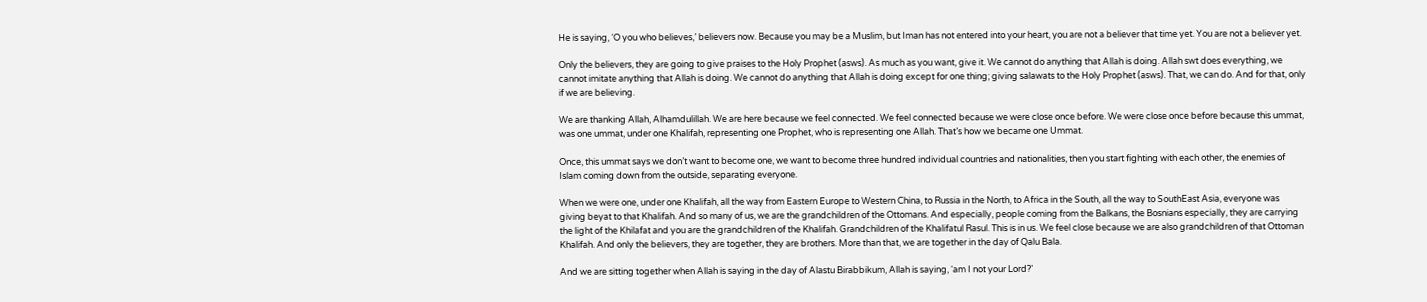He is saying, ‘O you who believes,’ believers now. Because you may be a Muslim, but Iman has not entered into your heart, you are not a believer that time yet. You are not a believer yet.

Only the believers, they are going to give praises to the Holy Prophet (asws). As much as you want, give it. We cannot do anything that Allah is doing. Allah swt does everything, we cannot imitate anything that Allah is doing. We cannot do anything that Allah is doing except for one thing; giving salawats to the Holy Prophet (asws). That, we can do. And for that, only if we are believing.

We are thanking Allah, Alhamdulillah. We are here because we feel connected. We feel connected because we were close once before. We were close once before because this ummat, was one ummat, under one Khalifah, representing one Prophet, who is representing one Allah. That’s how we became one Ummat.

Once, this ummat says we don’t want to become one, we want to become three hundred individual countries and nationalities, then you start fighting with each other, the enemies of Islam coming down from the outside, separating everyone.

When we were one, under one Khalifah, all the way from Eastern Europe to Western China, to Russia in the North, to Africa in the South, all the way to SouthEast Asia, everyone was giving beyat to that Khalifah. And so many of us, we are the grandchildren of the Ottomans. And especially, people coming from the Balkans, the Bosnians especially, they are carrying the light of the Khilafat and you are the grandchildren of the Khalifah. Grandchildren of the Khalifatul Rasul. This is in us. We feel close because we are also grandchildren of that Ottoman Khalifah. And only the believers, they are together, they are brothers. More than that, we are together in the day of Qalu Bala.

And we are sitting together when Allah is saying in the day of Alastu Birabbikum, Allah is saying, ‘am I not your Lord?’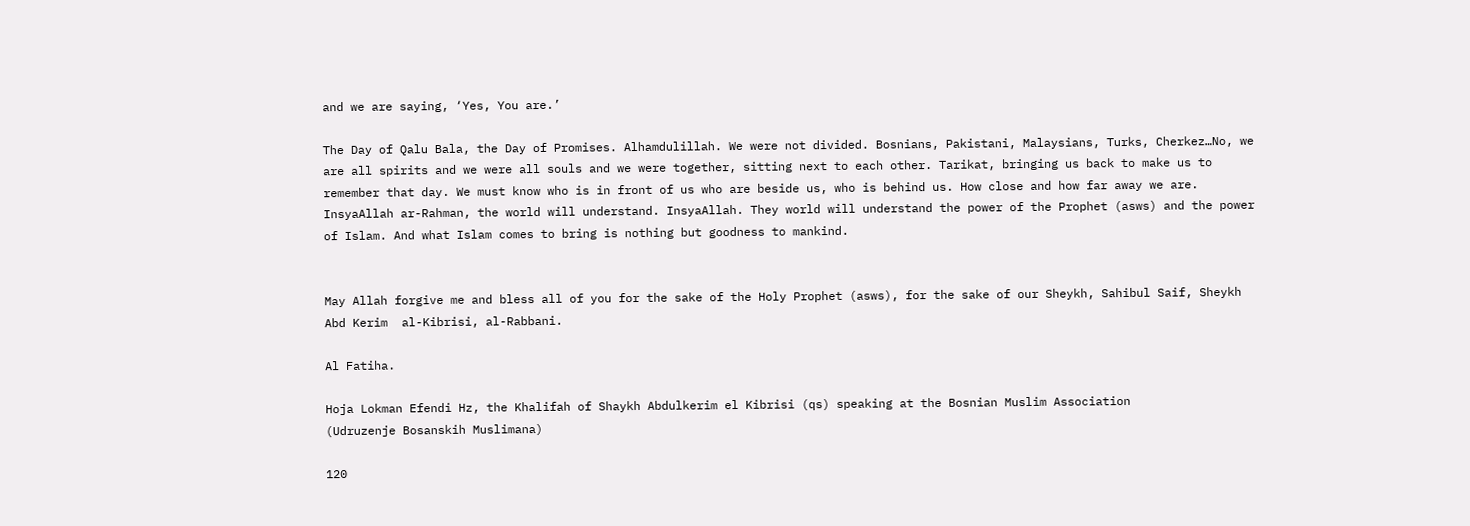and we are saying, ‘Yes, You are.’

The Day of Qalu Bala, the Day of Promises. Alhamdulillah. We were not divided. Bosnians, Pakistani, Malaysians, Turks, Cherkez…No, we are all spirits and we were all souls and we were together, sitting next to each other. Tarikat, bringing us back to make us to remember that day. We must know who is in front of us who are beside us, who is behind us. How close and how far away we are. InsyaAllah ar-Rahman, the world will understand. InsyaAllah. They world will understand the power of the Prophet (asws) and the power of Islam. And what Islam comes to bring is nothing but goodness to mankind.


May Allah forgive me and bless all of you for the sake of the Holy Prophet (asws), for the sake of our Sheykh, Sahibul Saif, Sheykh Abd Kerim  al-Kibrisi, al-Rabbani.

Al Fatiha.

Hoja Lokman Efendi Hz, the Khalifah of Shaykh Abdulkerim el Kibrisi (qs) speaking at the Bosnian Muslim Association                                                            (Udruzenje Bosanskih Muslimana)

120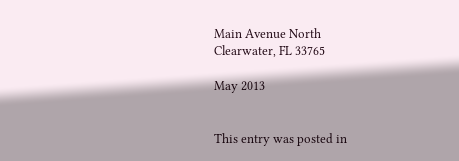Main Avenue North                                                                                                   Clearwater, FL 33765

May 2013


This entry was posted in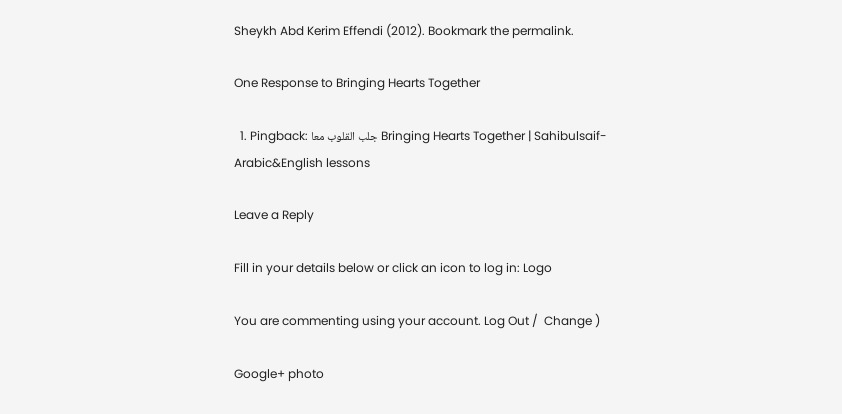Sheykh Abd Kerim Effendi (2012). Bookmark the permalink.

One Response to Bringing Hearts Together

  1. Pingback: جلب القلوب معا Bringing Hearts Together | Sahibulsaif-Arabic&English lessons

Leave a Reply

Fill in your details below or click an icon to log in: Logo

You are commenting using your account. Log Out /  Change )

Google+ photo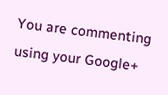You are commenting using your Google+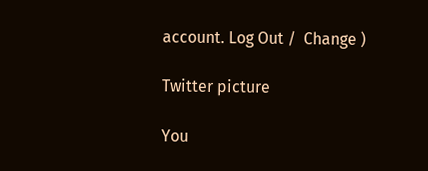account. Log Out /  Change )

Twitter picture

You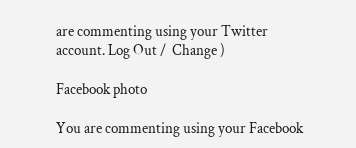are commenting using your Twitter account. Log Out /  Change )

Facebook photo

You are commenting using your Facebook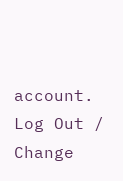account. Log Out /  Change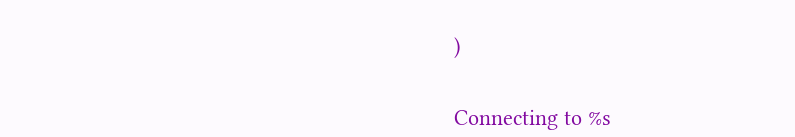)


Connecting to %s